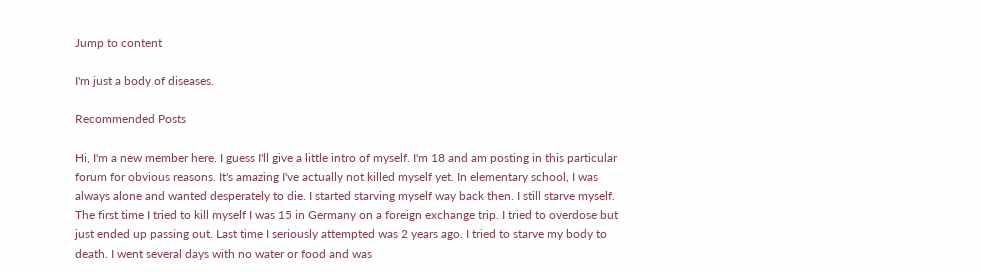Jump to content

I'm just a body of diseases.

Recommended Posts

Hi, I'm a new member here. I guess I'll give a little intro of myself. I'm 18 and am posting in this particular forum for obvious reasons. It's amazing I've actually not killed myself yet. In elementary school, I was always alone and wanted desperately to die. I started starving myself way back then. I still starve myself. The first time I tried to kill myself I was 15 in Germany on a foreign exchange trip. I tried to overdose but just ended up passing out. Last time I seriously attempted was 2 years ago. I tried to starve my body to death. I went several days with no water or food and was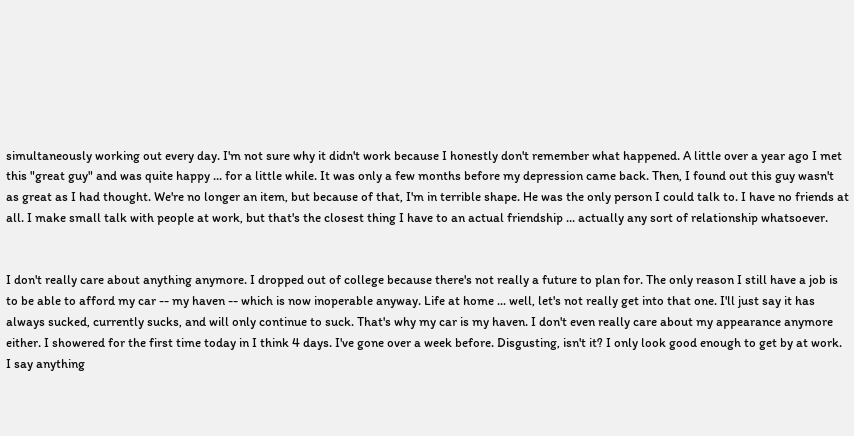simultaneously working out every day. I'm not sure why it didn't work because I honestly don't remember what happened. A little over a year ago I met this "great guy" and was quite happy ... for a little while. It was only a few months before my depression came back. Then, I found out this guy wasn't as great as I had thought. We're no longer an item, but because of that, I'm in terrible shape. He was the only person I could talk to. I have no friends at all. I make small talk with people at work, but that's the closest thing I have to an actual friendship ... actually any sort of relationship whatsoever.


I don't really care about anything anymore. I dropped out of college because there's not really a future to plan for. The only reason I still have a job is to be able to afford my car -- my haven -- which is now inoperable anyway. Life at home ... well, let's not really get into that one. I'll just say it has always sucked, currently sucks, and will only continue to suck. That's why my car is my haven. I don't even really care about my appearance anymore either. I showered for the first time today in I think 4 days. I've gone over a week before. Disgusting, isn't it? I only look good enough to get by at work. I say anything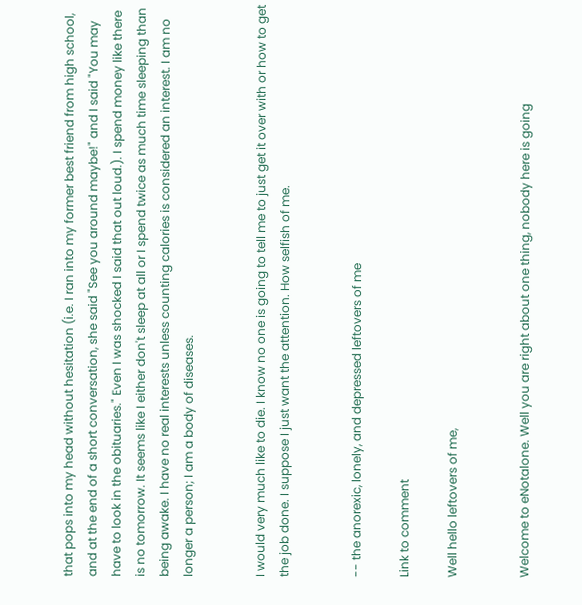that pops into my head without hesitation (i.e. I ran into my former best friend from high school, and at the end of a short conversation, she said "See you around maybe!" and I said "You may have to look in the obituaries." Even I was shocked I said that out loud.). I spend money like there is no tomorrow. It seems like I either don't sleep at all or I spend twice as much time sleeping than being awake. I have no real interests unless counting calories is considered an interest. I am no longer a person; I am a body of diseases.


I would very much like to die. I know no one is going to tell me to just get it over with or how to get the job done. I suppose I just want the attention. How selfish of me.


-- the anorexic, lonely, and depressed leftovers of me

Link to comment

Well hello leftovers of me,


Welcome to eNotalone. Well you are right about one thing, nobody here is going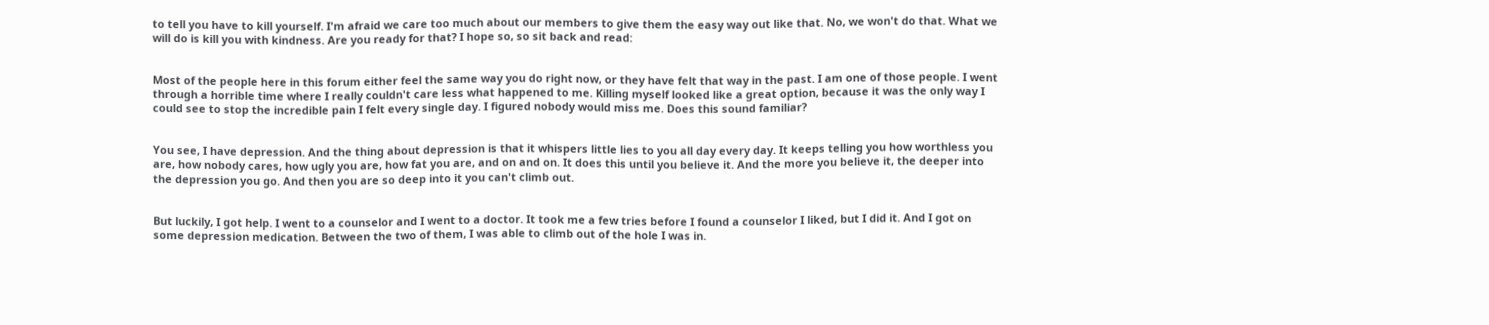to tell you have to kill yourself. I'm afraid we care too much about our members to give them the easy way out like that. No, we won't do that. What we will do is kill you with kindness. Are you ready for that? I hope so, so sit back and read:


Most of the people here in this forum either feel the same way you do right now, or they have felt that way in the past. I am one of those people. I went through a horrible time where I really couldn't care less what happened to me. Killing myself looked like a great option, because it was the only way I could see to stop the incredible pain I felt every single day. I figured nobody would miss me. Does this sound familiar?


You see, I have depression. And the thing about depression is that it whispers little lies to you all day every day. It keeps telling you how worthless you are, how nobody cares, how ugly you are, how fat you are, and on and on. It does this until you believe it. And the more you believe it, the deeper into the depression you go. And then you are so deep into it you can't climb out.


But luckily, I got help. I went to a counselor and I went to a doctor. It took me a few tries before I found a counselor I liked, but I did it. And I got on some depression medication. Between the two of them, I was able to climb out of the hole I was in.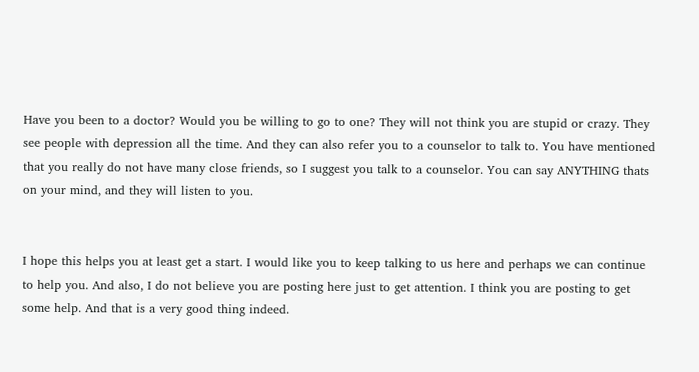Have you been to a doctor? Would you be willing to go to one? They will not think you are stupid or crazy. They see people with depression all the time. And they can also refer you to a counselor to talk to. You have mentioned that you really do not have many close friends, so I suggest you talk to a counselor. You can say ANYTHING thats on your mind, and they will listen to you.


I hope this helps you at least get a start. I would like you to keep talking to us here and perhaps we can continue to help you. And also, I do not believe you are posting here just to get attention. I think you are posting to get some help. And that is a very good thing indeed.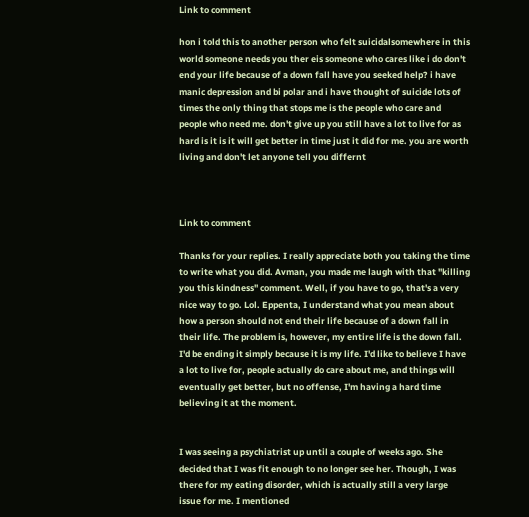Link to comment

hon i told this to another person who felt suicidalsomewhere in this world someone needs you ther eis someone who cares like i do don't end your life because of a down fall have you seeked help? i have manic depression and bi polar and i have thought of suicide lots of times the only thing that stops me is the people who care and people who need me. don't give up you still have a lot to live for as hard is it is it will get better in time just it did for me. you are worth living and don't let anyone tell you differnt



Link to comment

Thanks for your replies. I really appreciate both you taking the time to write what you did. Avman, you made me laugh with that "killing you this kindness" comment. Well, if you have to go, that's a very nice way to go. Lol. Eppenta, I understand what you mean about how a person should not end their life because of a down fall in their life. The problem is, however, my entire life is the down fall. I'd be ending it simply because it is my life. I'd like to believe I have a lot to live for, people actually do care about me, and things will eventually get better, but no offense, I'm having a hard time believing it at the moment.


I was seeing a psychiatrist up until a couple of weeks ago. She decided that I was fit enough to no longer see her. Though, I was there for my eating disorder, which is actually still a very large issue for me. I mentioned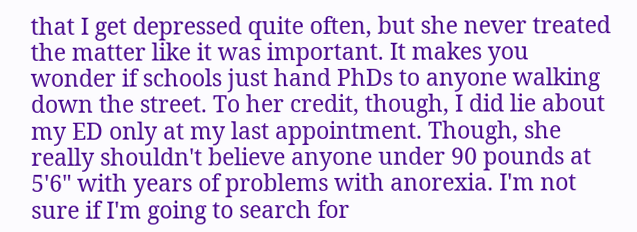that I get depressed quite often, but she never treated the matter like it was important. It makes you wonder if schools just hand PhDs to anyone walking down the street. To her credit, though, I did lie about my ED only at my last appointment. Though, she really shouldn't believe anyone under 90 pounds at 5'6" with years of problems with anorexia. I'm not sure if I'm going to search for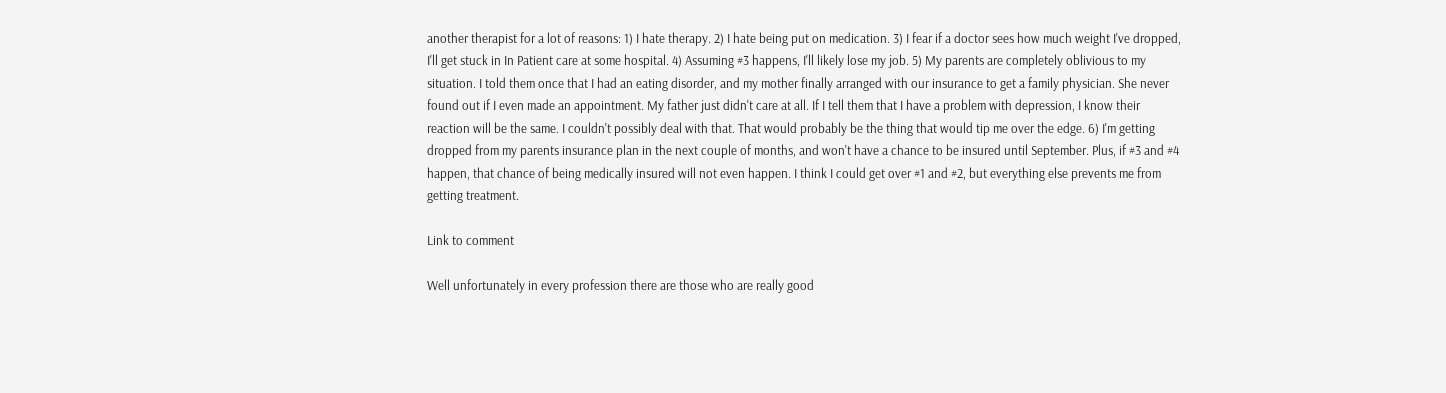another therapist for a lot of reasons: 1) I hate therapy. 2) I hate being put on medication. 3) I fear if a doctor sees how much weight I've dropped, I'll get stuck in In Patient care at some hospital. 4) Assuming #3 happens, I'll likely lose my job. 5) My parents are completely oblivious to my situation. I told them once that I had an eating disorder, and my mother finally arranged with our insurance to get a family physician. She never found out if I even made an appointment. My father just didn't care at all. If I tell them that I have a problem with depression, I know their reaction will be the same. I couldn't possibly deal with that. That would probably be the thing that would tip me over the edge. 6) I'm getting dropped from my parents insurance plan in the next couple of months, and won't have a chance to be insured until September. Plus, if #3 and #4 happen, that chance of being medically insured will not even happen. I think I could get over #1 and #2, but everything else prevents me from getting treatment.

Link to comment

Well unfortunately in every profession there are those who are really good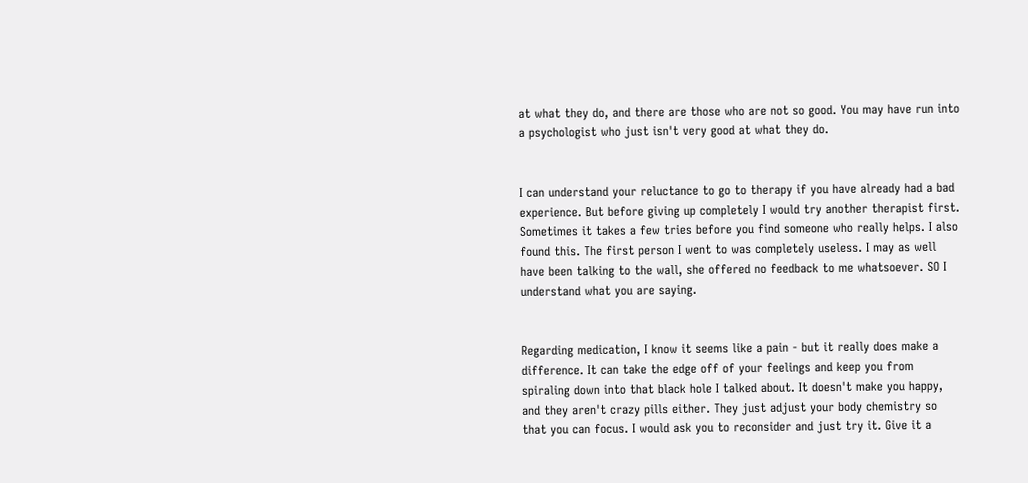at what they do, and there are those who are not so good. You may have run into a psychologist who just isn't very good at what they do.


I can understand your reluctance to go to therapy if you have already had a bad experience. But before giving up completely I would try another therapist first. Sometimes it takes a few tries before you find someone who really helps. I also found this. The first person I went to was completely useless. I may as well have been talking to the wall, she offered no feedback to me whatsoever. SO I understand what you are saying.


Regarding medication, I know it seems like a pain - but it really does make a difference. It can take the edge off of your feelings and keep you from spiraling down into that black hole I talked about. It doesn't make you happy, and they aren't crazy pills either. They just adjust your body chemistry so that you can focus. I would ask you to reconsider and just try it. Give it a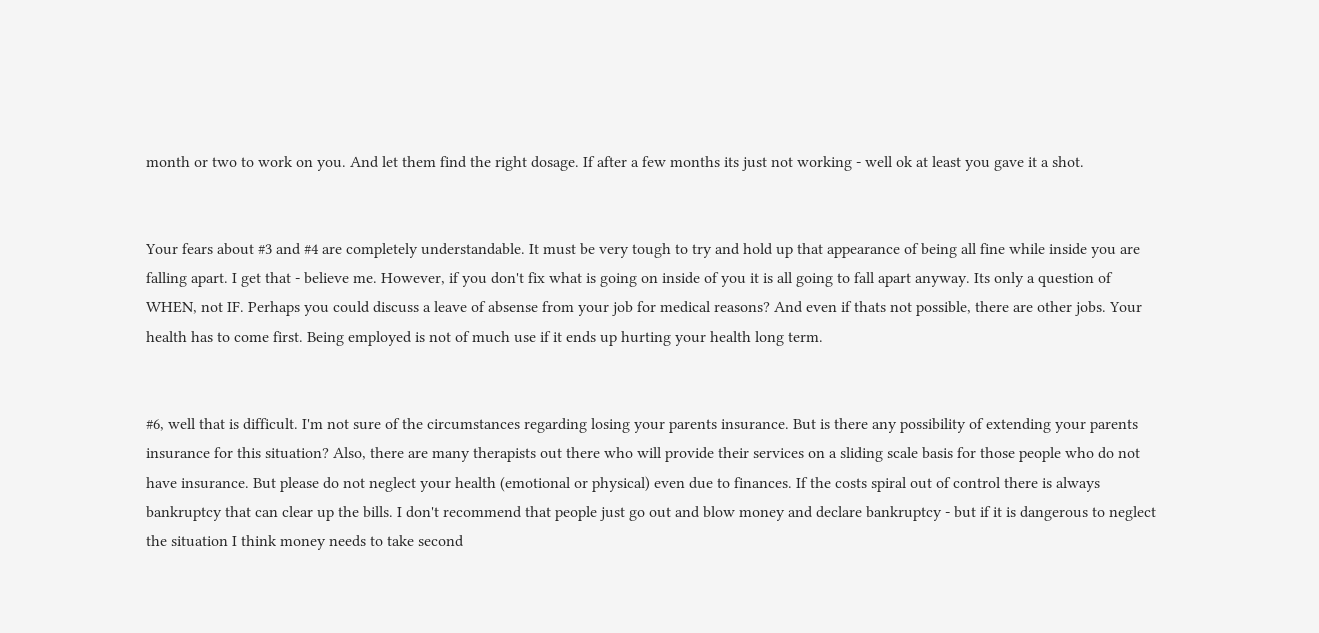month or two to work on you. And let them find the right dosage. If after a few months its just not working - well ok at least you gave it a shot.


Your fears about #3 and #4 are completely understandable. It must be very tough to try and hold up that appearance of being all fine while inside you are falling apart. I get that - believe me. However, if you don't fix what is going on inside of you it is all going to fall apart anyway. Its only a question of WHEN, not IF. Perhaps you could discuss a leave of absense from your job for medical reasons? And even if thats not possible, there are other jobs. Your health has to come first. Being employed is not of much use if it ends up hurting your health long term.


#6, well that is difficult. I'm not sure of the circumstances regarding losing your parents insurance. But is there any possibility of extending your parents insurance for this situation? Also, there are many therapists out there who will provide their services on a sliding scale basis for those people who do not have insurance. But please do not neglect your health (emotional or physical) even due to finances. If the costs spiral out of control there is always bankruptcy that can clear up the bills. I don't recommend that people just go out and blow money and declare bankruptcy - but if it is dangerous to neglect the situation I think money needs to take second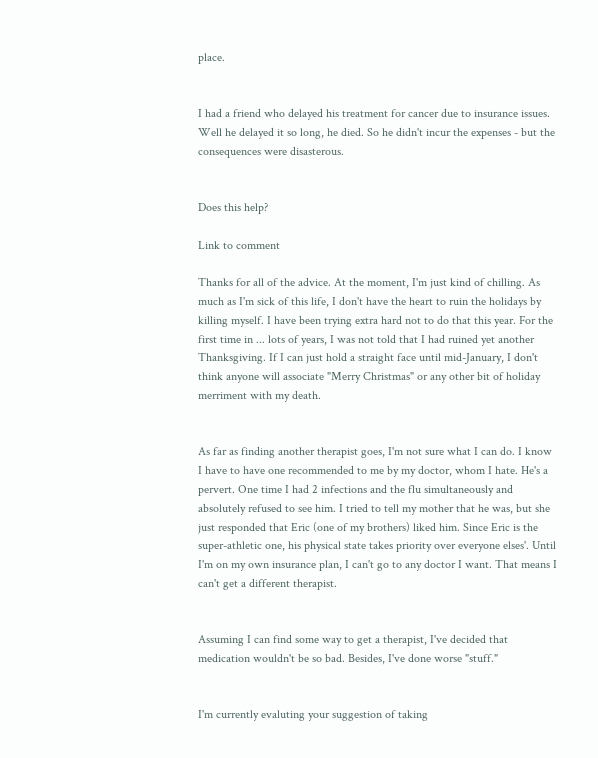place.


I had a friend who delayed his treatment for cancer due to insurance issues. Well he delayed it so long, he died. So he didn't incur the expenses - but the consequences were disasterous.


Does this help?

Link to comment

Thanks for all of the advice. At the moment, I'm just kind of chilling. As much as I'm sick of this life, I don't have the heart to ruin the holidays by killing myself. I have been trying extra hard not to do that this year. For the first time in ... lots of years, I was not told that I had ruined yet another Thanksgiving. If I can just hold a straight face until mid-January, I don't think anyone will associate "Merry Christmas" or any other bit of holiday merriment with my death.


As far as finding another therapist goes, I'm not sure what I can do. I know I have to have one recommended to me by my doctor, whom I hate. He's a pervert. One time I had 2 infections and the flu simultaneously and absolutely refused to see him. I tried to tell my mother that he was, but she just responded that Eric (one of my brothers) liked him. Since Eric is the super-athletic one, his physical state takes priority over everyone elses'. Until I'm on my own insurance plan, I can't go to any doctor I want. That means I can't get a different therapist.


Assuming I can find some way to get a therapist, I've decided that medication wouldn't be so bad. Besides, I've done worse "stuff."


I'm currently evaluting your suggestion of taking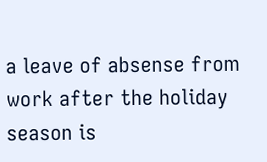a leave of absense from work after the holiday season is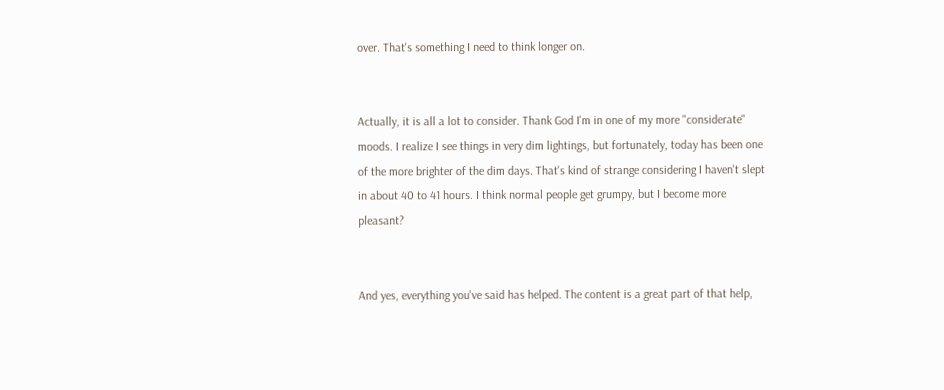over. That's something I need to think longer on.


Actually, it is all a lot to consider. Thank God I'm in one of my more "considerate" moods. I realize I see things in very dim lightings, but fortunately, today has been one of the more brighter of the dim days. That's kind of strange considering I haven't slept in about 40 to 41 hours. I think normal people get grumpy, but I become more pleasant?


And yes, everything you've said has helped. The content is a great part of that help,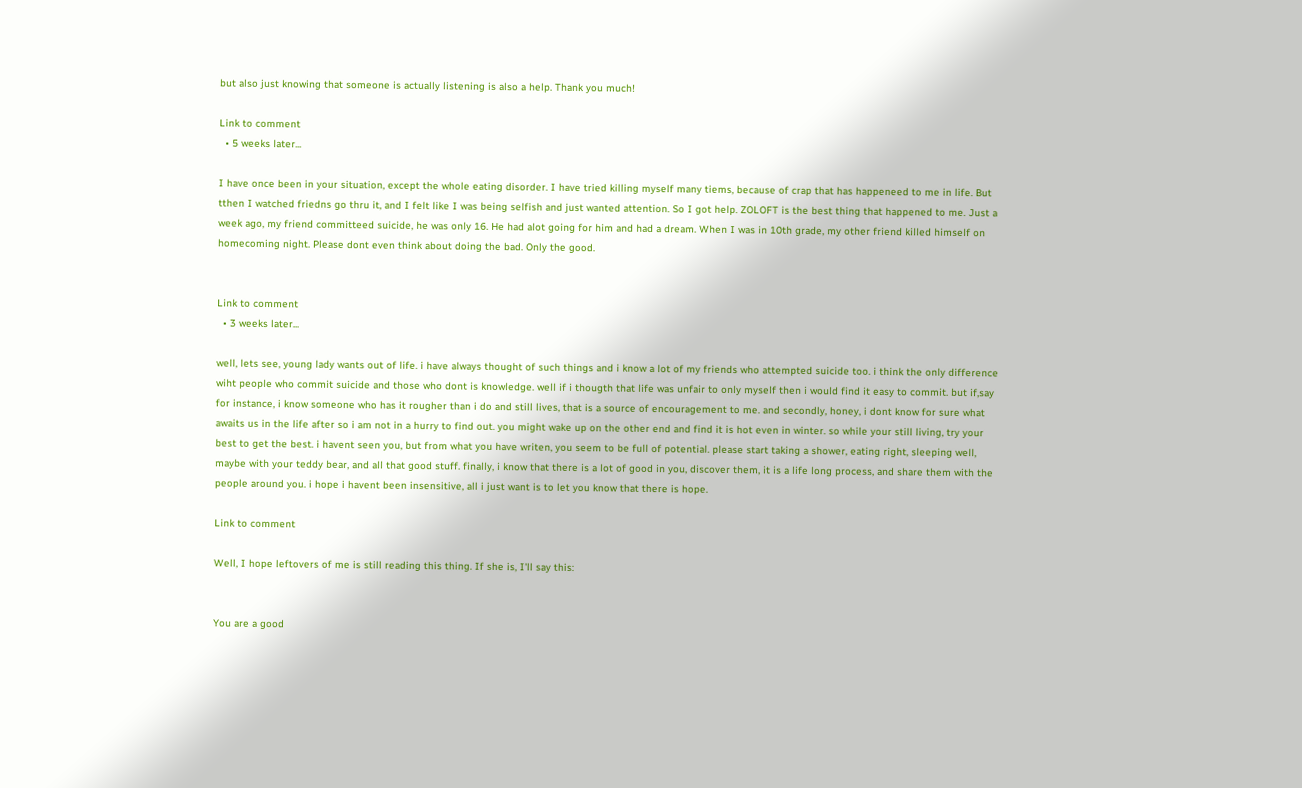but also just knowing that someone is actually listening is also a help. Thank you much!

Link to comment
  • 5 weeks later...

I have once been in your situation, except the whole eating disorder. I have tried killing myself many tiems, because of crap that has happeneed to me in life. But tthen I watched friedns go thru it, and I felt like I was being selfish and just wanted attention. So I got help. ZOLOFT is the best thing that happened to me. Just a week ago, my friend committeed suicide, he was only 16. He had alot going for him and had a dream. When I was in 10th grade, my other friend killed himself on homecoming night. Please dont even think about doing the bad. Only the good.


Link to comment
  • 3 weeks later...

well, lets see, young lady wants out of life. i have always thought of such things and i know a lot of my friends who attempted suicide too. i think the only difference wiht people who commit suicide and those who dont is knowledge. well if i thougth that life was unfair to only myself then i would find it easy to commit. but if,say for instance, i know someone who has it rougher than i do and still lives, that is a source of encouragement to me. and secondly, honey, i dont know for sure what awaits us in the life after so i am not in a hurry to find out. you might wake up on the other end and find it is hot even in winter. so while your still living, try your best to get the best. i havent seen you, but from what you have writen, you seem to be full of potential. please start taking a shower, eating right, sleeping well, maybe with your teddy bear, and all that good stuff. finally, i know that there is a lot of good in you, discover them, it is a life long process, and share them with the people around you. i hope i havent been insensitive, all i just want is to let you know that there is hope.

Link to comment

Well, I hope leftovers of me is still reading this thing. If she is, I'll say this:


You are a good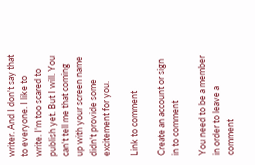writer. And I don't say that to everyone. I like to write. I'm too scared to publish yet. But I will. You can't tell me that coming up with your screen name didn't provide some excitement for you.

Link to comment

Create an account or sign in to comment

You need to be a member in order to leave a comment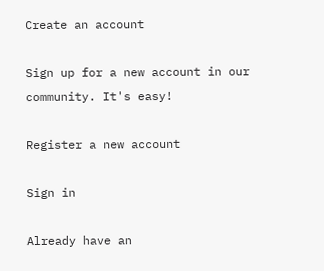Create an account

Sign up for a new account in our community. It's easy!

Register a new account

Sign in

Already have an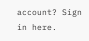account? Sign in here.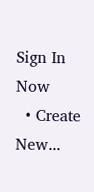Sign In Now
  • Create New...